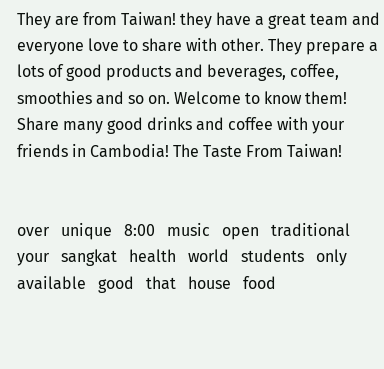They are from Taiwan! they have a great team and everyone love to share with other. They prepare a lots of good products and beverages, coffee, smoothies and so on. Welcome to know them! Share many good drinks and coffee with your friends in Cambodia! The Taste From Taiwan!


over   unique   8:00   music   open   traditional   your   sangkat   health   world   students   only   available   good   that   house   food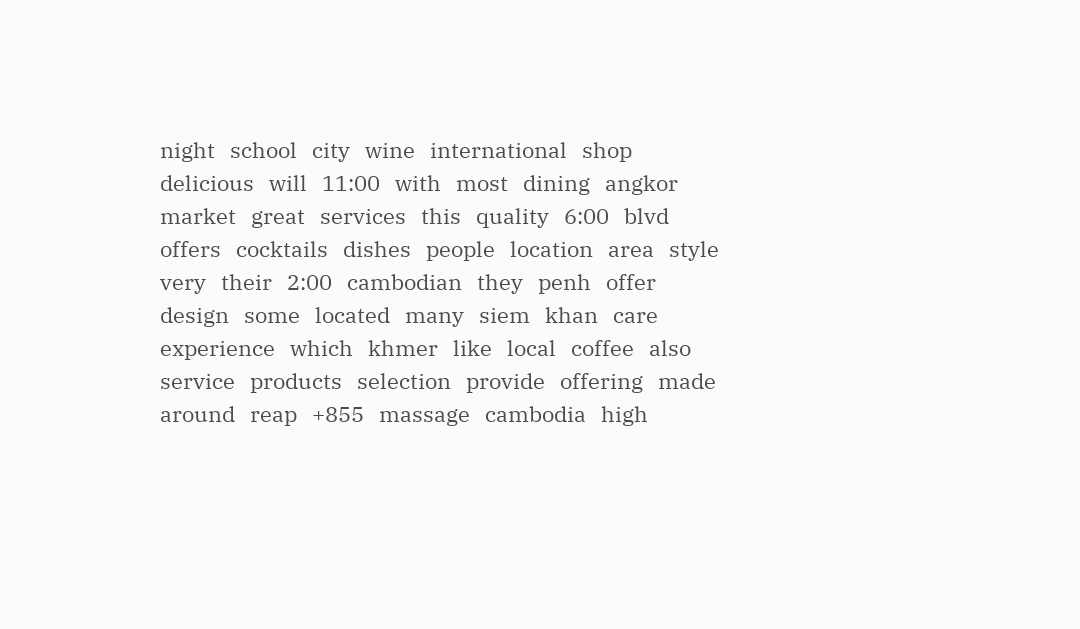night   school   city   wine   international   shop   delicious   will   11:00   with   most   dining   angkor   market   great   services   this   quality   6:00   blvd   offers   cocktails   dishes   people   location   area   style   very   their   2:00   cambodian   they   penh   offer   design   some   located   many   siem   khan   care   experience   which   khmer   like   local   coffee   also   service   products   selection   provide   offering   made   around   reap   +855   massage   cambodia   high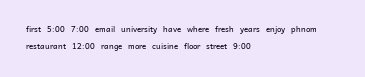first   5:00   7:00   email   university   have   where   fresh   years   enjoy   phnom   restaurant   12:00   range   more   cuisine   floor   street   9:00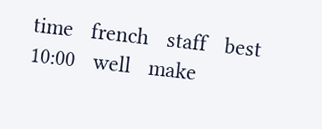time   french   staff   best   10:00   well   make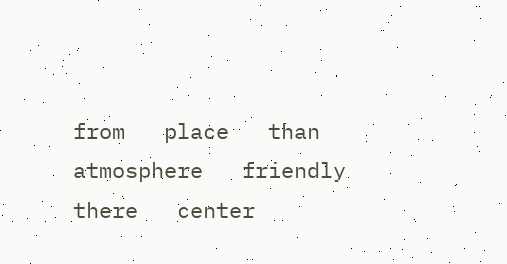from   place   than   atmosphere   friendly   there   center